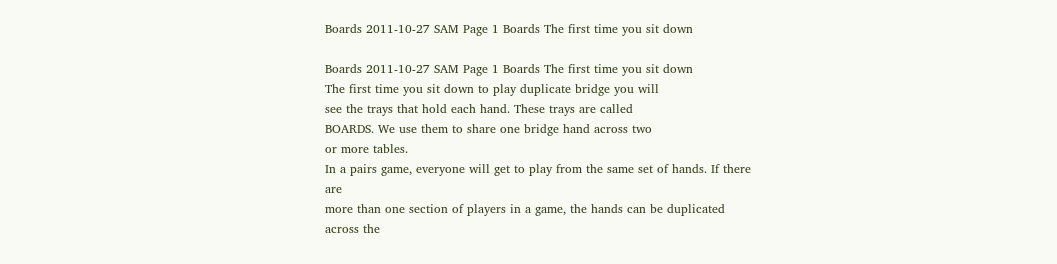Boards 2011‐10‐27 SAM Page 1 Boards The first time you sit down

Boards 2011‐10‐27 SAM Page 1 Boards The first time you sit down
The first time you sit down to play duplicate bridge you will
see the trays that hold each hand. These trays are called
BOARDS. We use them to share one bridge hand across two
or more tables.
In a pairs game, everyone will get to play from the same set of hands. If there are
more than one section of players in a game, the hands can be duplicated across the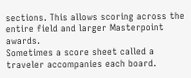sections. This allows scoring across the entire field and larger Masterpoint awards.
Sometimes a score sheet called a traveler accompanies each board.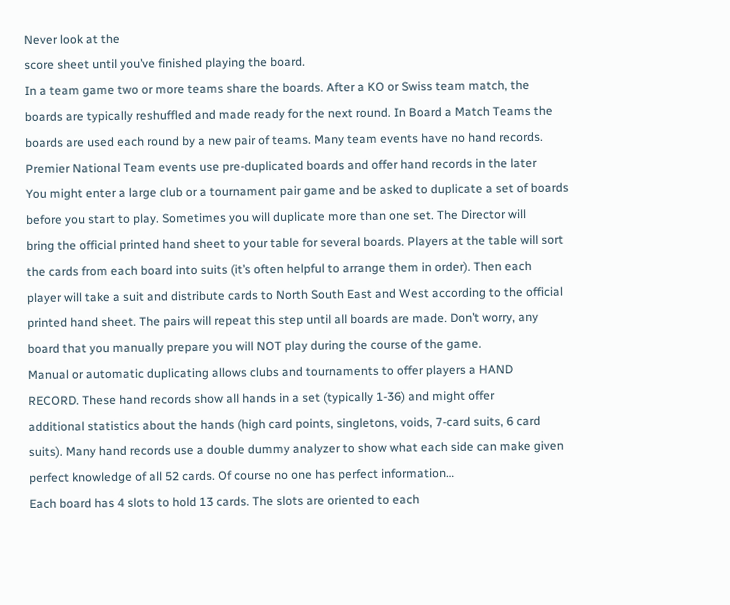Never look at the
score sheet until you’ve finished playing the board.
In a team game two or more teams share the boards. After a KO or Swiss team match, the
boards are typically reshuffled and made ready for the next round. In Board a Match Teams the
boards are used each round by a new pair of teams. Many team events have no hand records.
Premier National Team events use pre-duplicated boards and offer hand records in the later
You might enter a large club or a tournament pair game and be asked to duplicate a set of boards
before you start to play. Sometimes you will duplicate more than one set. The Director will
bring the official printed hand sheet to your table for several boards. Players at the table will sort
the cards from each board into suits (it’s often helpful to arrange them in order). Then each
player will take a suit and distribute cards to North South East and West according to the official
printed hand sheet. The pairs will repeat this step until all boards are made. Don’t worry, any
board that you manually prepare you will NOT play during the course of the game.
Manual or automatic duplicating allows clubs and tournaments to offer players a HAND
RECORD. These hand records show all hands in a set (typically 1-36) and might offer
additional statistics about the hands (high card points, singletons, voids, 7-card suits, 6 card
suits). Many hand records use a double dummy analyzer to show what each side can make given
perfect knowledge of all 52 cards. Of course no one has perfect information…
Each board has 4 slots to hold 13 cards. The slots are oriented to each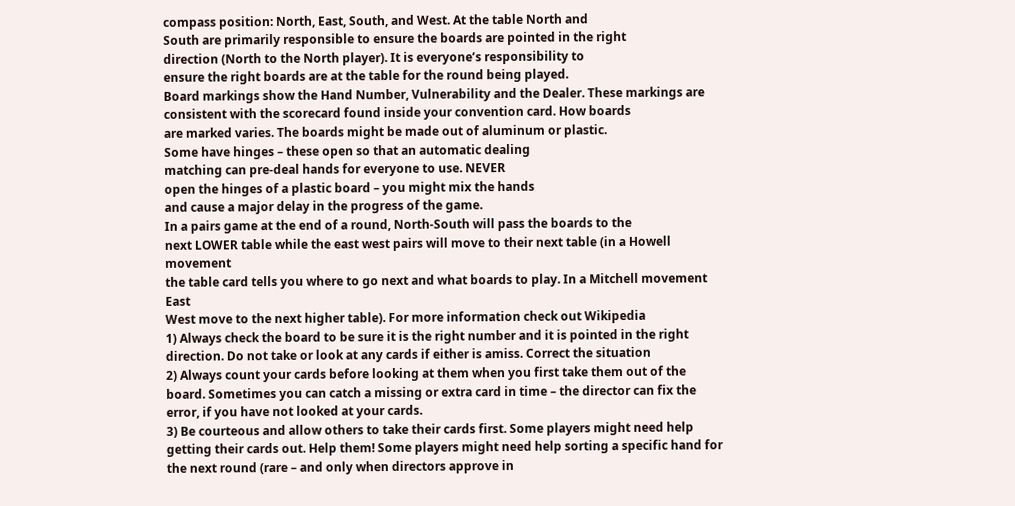compass position: North, East, South, and West. At the table North and
South are primarily responsible to ensure the boards are pointed in the right
direction (North to the North player). It is everyone’s responsibility to
ensure the right boards are at the table for the round being played.
Board markings show the Hand Number, Vulnerability and the Dealer. These markings are
consistent with the scorecard found inside your convention card. How boards
are marked varies. The boards might be made out of aluminum or plastic.
Some have hinges – these open so that an automatic dealing
matching can pre-deal hands for everyone to use. NEVER
open the hinges of a plastic board – you might mix the hands
and cause a major delay in the progress of the game.
In a pairs game at the end of a round, North-South will pass the boards to the
next LOWER table while the east west pairs will move to their next table (in a Howell movement
the table card tells you where to go next and what boards to play. In a Mitchell movement East
West move to the next higher table). For more information check out Wikipedia
1) Always check the board to be sure it is the right number and it is pointed in the right
direction. Do not take or look at any cards if either is amiss. Correct the situation
2) Always count your cards before looking at them when you first take them out of the
board. Sometimes you can catch a missing or extra card in time – the director can fix the
error, if you have not looked at your cards.
3) Be courteous and allow others to take their cards first. Some players might need help
getting their cards out. Help them! Some players might need help sorting a specific hand for
the next round (rare – and only when directors approve in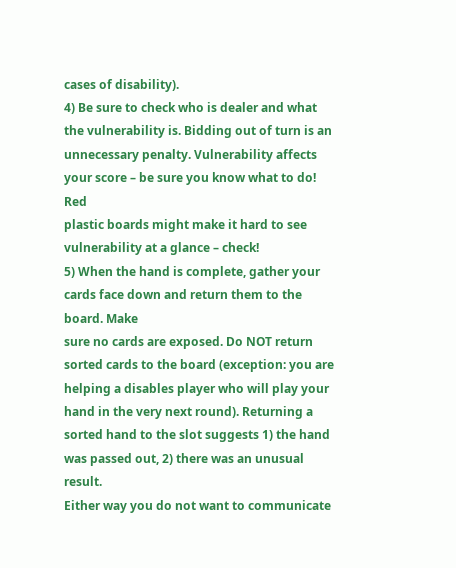cases of disability).
4) Be sure to check who is dealer and what the vulnerability is. Bidding out of turn is an
unnecessary penalty. Vulnerability affects your score – be sure you know what to do! Red
plastic boards might make it hard to see vulnerability at a glance – check!
5) When the hand is complete, gather your cards face down and return them to the board. Make
sure no cards are exposed. Do NOT return sorted cards to the board (exception: you are
helping a disables player who will play your hand in the very next round). Returning a
sorted hand to the slot suggests 1) the hand was passed out, 2) there was an unusual result.
Either way you do not want to communicate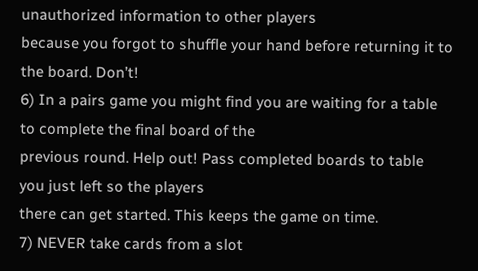unauthorized information to other players
because you forgot to shuffle your hand before returning it to the board. Don’t!
6) In a pairs game you might find you are waiting for a table to complete the final board of the
previous round. Help out! Pass completed boards to table you just left so the players
there can get started. This keeps the game on time.
7) NEVER take cards from a slot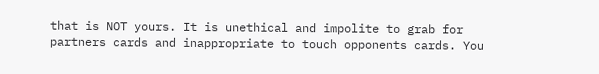that is NOT yours. It is unethical and impolite to grab for
partners cards and inappropriate to touch opponents cards. You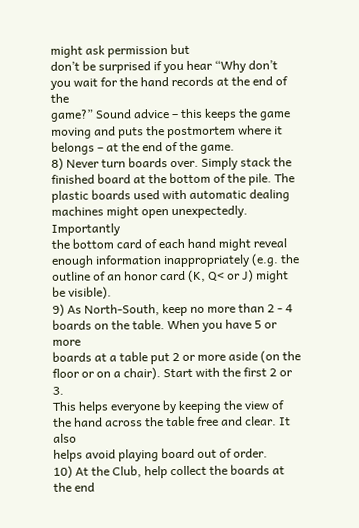might ask permission but
don’t be surprised if you hear “Why don’t you wait for the hand records at the end of the
game?” Sound advice – this keeps the game moving and puts the postmortem where it
belongs – at the end of the game.
8) Never turn boards over. Simply stack the finished board at the bottom of the pile. The
plastic boards used with automatic dealing machines might open unexpectedly. Importantly
the bottom card of each hand might reveal enough information inappropriately (e.g. the
outline of an honor card (K, Q< or J) might be visible).
9) As North-South, keep no more than 2 - 4 boards on the table. When you have 5 or more
boards at a table put 2 or more aside (on the floor or on a chair). Start with the first 2 or 3.
This helps everyone by keeping the view of the hand across the table free and clear. It also
helps avoid playing board out of order.
10) At the Club, help collect the boards at the end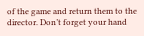of the game and return them to the
director. Don’t forget your hand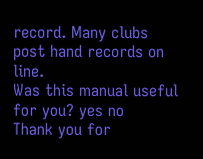record. Many clubs post hand records on line.
Was this manual useful for you? yes no
Thank you for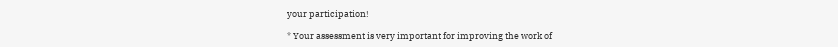your participation!

* Your assessment is very important for improving the work of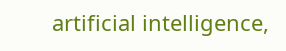artificial intelligence,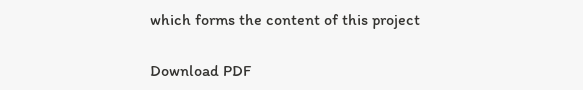which forms the content of this project

Download PDF